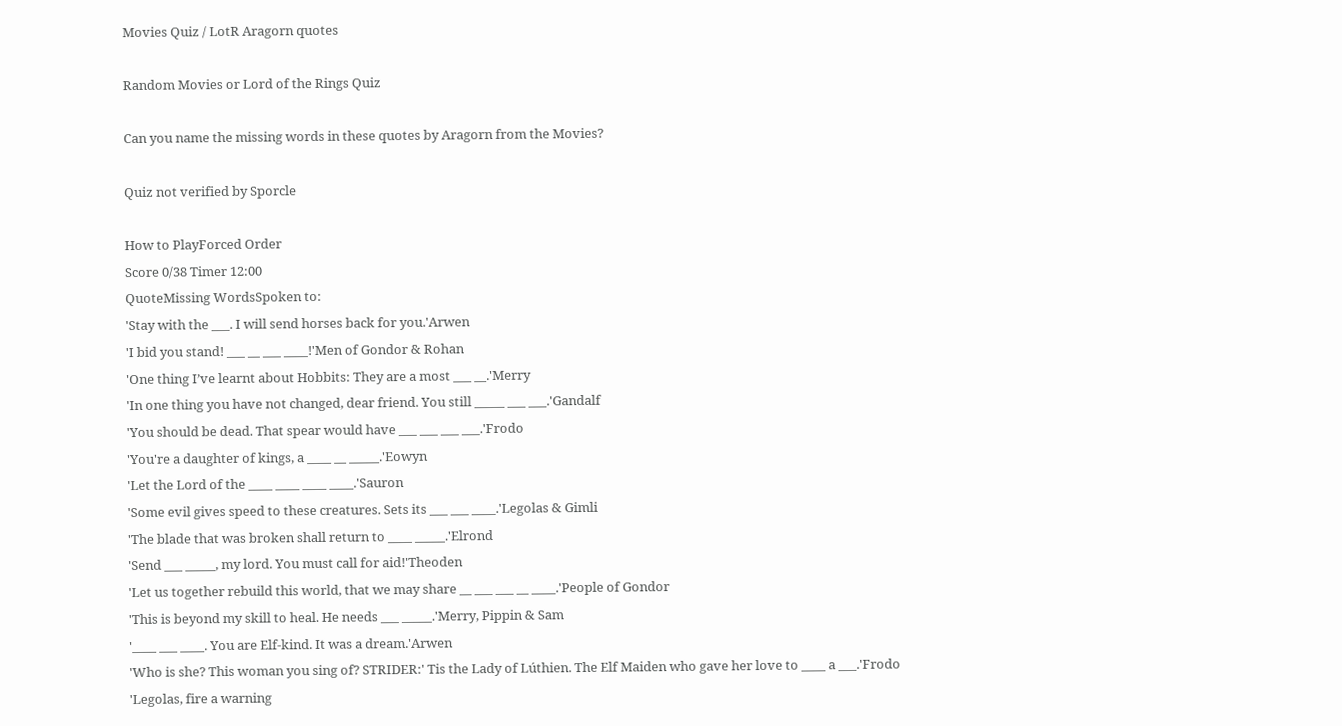Movies Quiz / LotR Aragorn quotes

Random Movies or Lord of the Rings Quiz

Can you name the missing words in these quotes by Aragorn from the Movies?

Quiz not verified by Sporcle

How to PlayForced Order
Score 0/38 Timer 12:00
QuoteMissing WordsSpoken to:
'Stay with the ___. I will send horses back for you.'Arwen
'I bid you stand! ___ __ ___ ____!'Men of Gondor & Rohan
'One thing I’ve learnt about Hobbits: They are a most ___ __.'Merry
'In one thing you have not changed, dear friend. You still _____ ___ ___.'Gandalf
'You should be dead. That spear would have ___ ___ ___ ___.'Frodo
'You're a daughter of kings, a ____ __ _____.'Eowyn
'Let the Lord of the ____ ____ ____ ____.'Sauron
'Some evil gives speed to these creatures. Sets its ___ ___ ____.'Legolas & Gimli
'The blade that was broken shall return to ____ _____.'Elrond
'Send ___ _____, my lord. You must call for aid!'Theoden
'Let us together rebuild this world, that we may share __ ___ ___ __ ____.'People of Gondor
'This is beyond my skill to heal. He needs ___ _____.'Merry, Pippin & Sam
'____ ___ ____. You are Elf-kind. It was a dream.'Arwen
'Who is she? This woman you sing of? STRIDER:' Tis the Lady of Lúthien. The Elf Maiden who gave her love to ____ a ___.'Frodo
'Legolas, fire a warning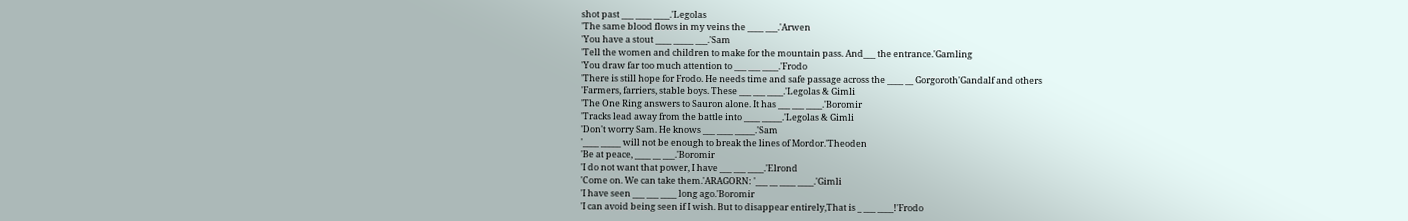shot past ___ ____ ____.'Legolas
'The same blood flows in my veins the ____ ___.'Arwen
'You have a stout ____ _____ ___.'Sam
'Tell the women and children to make for the mountain pass. And___ the entrance.'Gamling
'You draw far too much attention to ___ ___ ____.'Frodo
'There is still hope for Frodo. He needs time and safe passage across the ____ __ Gorgoroth'Gandalf and others
'Farmers, farriers, stable boys. These ___ ___ ____.'Legolas & Gimli
'The One Ring answers to Sauron alone. It has ___ ___ ____.'Boromir
'Tracks lead away from the battle into ____ _____.'Legolas & Gimli
'Don't worry Sam. He knows ___ ____ _____.'Sam
'____ _____ will not be enough to break the lines of Mordor.'Theoden
'Be at peace, ____ __ ___.'Boromir
'I do not want that power, I have ___ ___ ____.'Elrond
'Come on. We can take them.'ARAGORN: '___ __ ____ ____.'Gimli
'I have seen ___ ___ ____ long ago.'Boromir
'I can avoid being seen if I wish. But to disappear entirely,That is _ ___ ____!'Frodo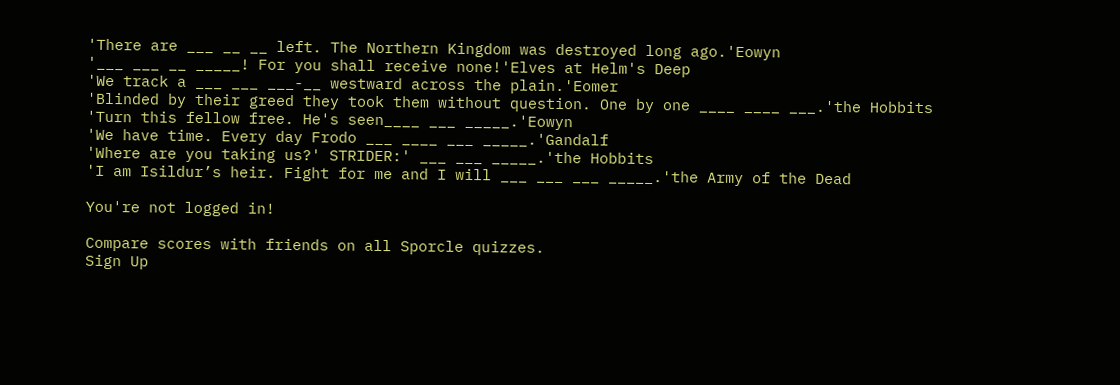'There are ___ __ __ left. The Northern Kingdom was destroyed long ago.'Eowyn
'___ ___ __ _____! For you shall receive none!'Elves at Helm's Deep
'We track a ___ ___ ___-__ westward across the plain.'Eomer
'Blinded by their greed they took them without question. One by one ____ ____ ___.'the Hobbits
'Turn this fellow free. He's seen____ ___ _____.'Eowyn
'We have time. Every day Frodo ___ ____ ___ _____.'Gandalf
'Where are you taking us?' STRIDER:' ___ ___ _____.'the Hobbits
'I am Isildur’s heir. Fight for me and I will ___ ___ ___ _____.'the Army of the Dead

You're not logged in!

Compare scores with friends on all Sporcle quizzes.
Sign Up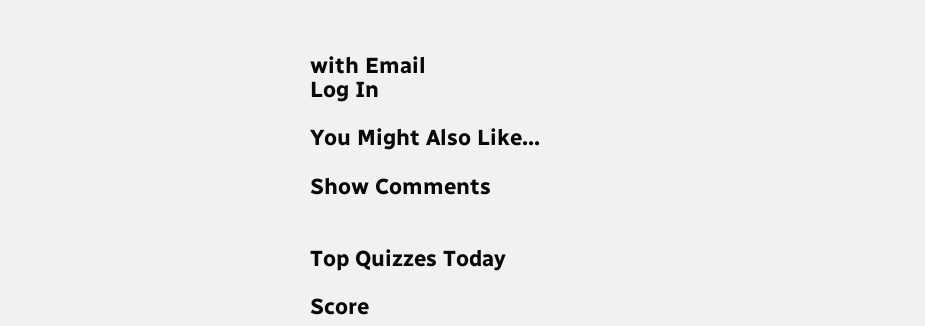with Email
Log In

You Might Also Like...

Show Comments


Top Quizzes Today

Score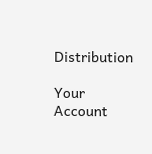Distribution

Your Account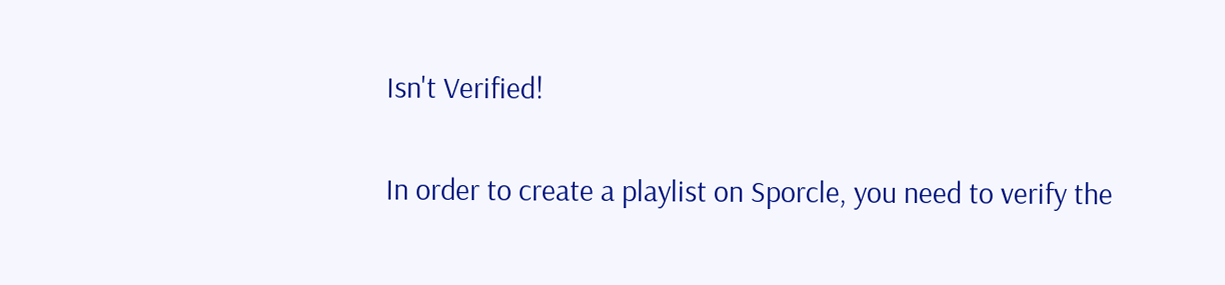Isn't Verified!

In order to create a playlist on Sporcle, you need to verify the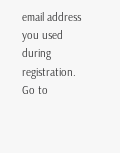email address you used during registration. Go to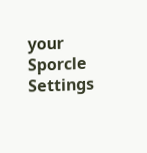your Sporcle Settings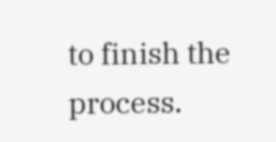to finish the process.